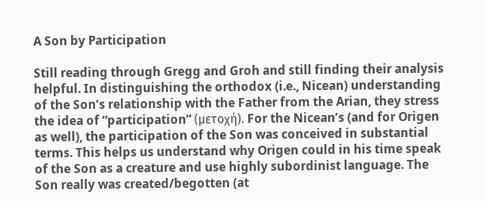A Son by Participation

Still reading through Gregg and Groh and still finding their analysis helpful. In distinguishing the orthodox (i.e., Nicean) understanding of the Son’s relationship with the Father from the Arian, they stress the idea of “participation” (μετοχή). For the Nicean’s (and for Origen as well), the participation of the Son was conceived in substantial terms. This helps us understand why Origen could in his time speak of the Son as a creature and use highly subordinist language. The Son really was created/begotten (at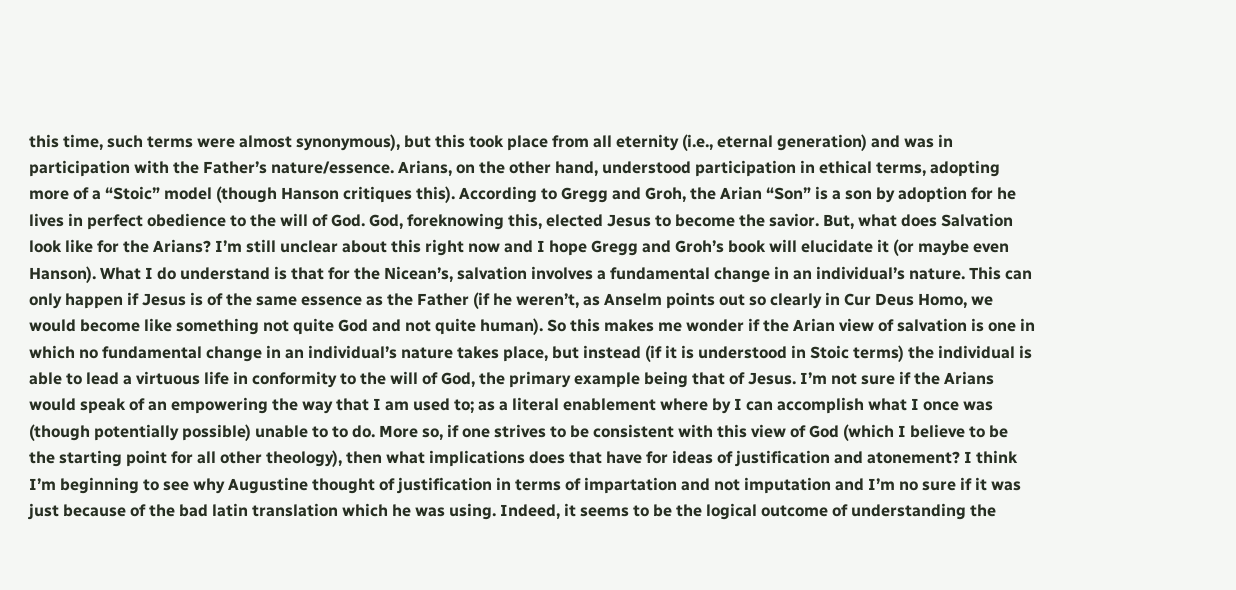this time, such terms were almost synonymous), but this took place from all eternity (i.e., eternal generation) and was in participation with the Father’s nature/essence. Arians, on the other hand, understood participation in ethical terms, adopting more of a “Stoic” model (though Hanson critiques this). According to Gregg and Groh, the Arian “Son” is a son by adoption for he lives in perfect obedience to the will of God. God, foreknowing this, elected Jesus to become the savior. But, what does Salvation look like for the Arians? I’m still unclear about this right now and I hope Gregg and Groh’s book will elucidate it (or maybe even Hanson). What I do understand is that for the Nicean’s, salvation involves a fundamental change in an individual’s nature. This can only happen if Jesus is of the same essence as the Father (if he weren’t, as Anselm points out so clearly in Cur Deus Homo, we would become like something not quite God and not quite human). So this makes me wonder if the Arian view of salvation is one in which no fundamental change in an individual’s nature takes place, but instead (if it is understood in Stoic terms) the individual is able to lead a virtuous life in conformity to the will of God, the primary example being that of Jesus. I’m not sure if the Arians would speak of an empowering the way that I am used to; as a literal enablement where by I can accomplish what I once was (though potentially possible) unable to to do. More so, if one strives to be consistent with this view of God (which I believe to be the starting point for all other theology), then what implications does that have for ideas of justification and atonement? I think I’m beginning to see why Augustine thought of justification in terms of impartation and not imputation and I’m no sure if it was just because of the bad latin translation which he was using. Indeed, it seems to be the logical outcome of understanding the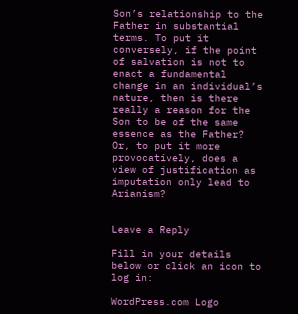Son’s relationship to the Father in substantial terms. To put it conversely, if the point of salvation is not to enact a fundamental change in an individual’s nature, then is there really a reason for the Son to be of the same essence as the Father? Or, to put it more provocatively, does a view of justification as imputation only lead to Arianism?


Leave a Reply

Fill in your details below or click an icon to log in:

WordPress.com Logo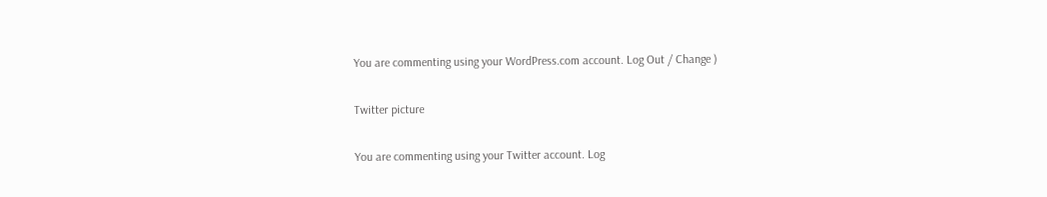You are commenting using your WordPress.com account. Log Out / Change )

Twitter picture

You are commenting using your Twitter account. Log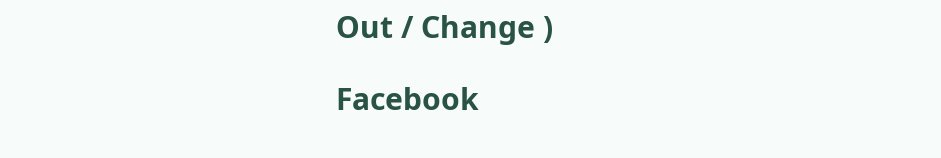Out / Change )

Facebook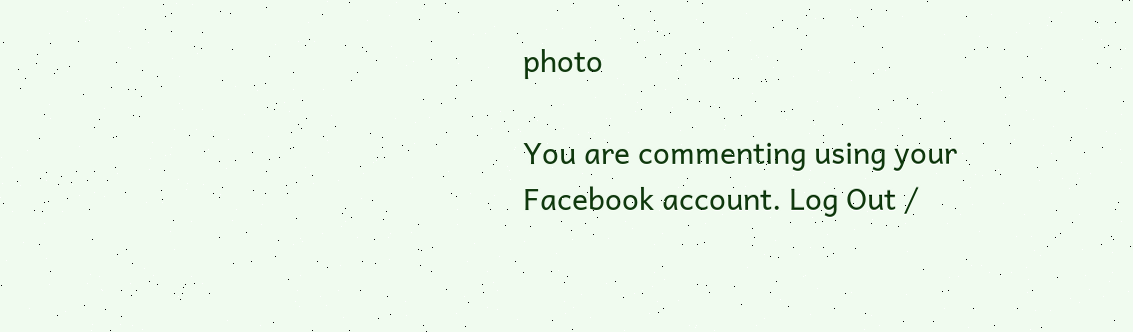photo

You are commenting using your Facebook account. Log Out /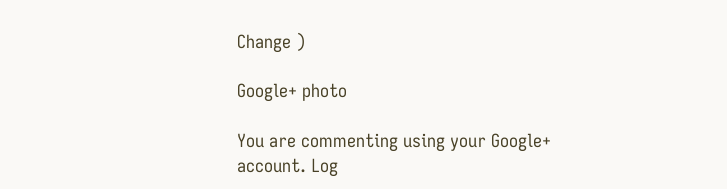Change )

Google+ photo

You are commenting using your Google+ account. Log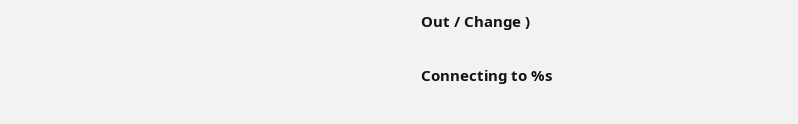Out / Change )

Connecting to %s